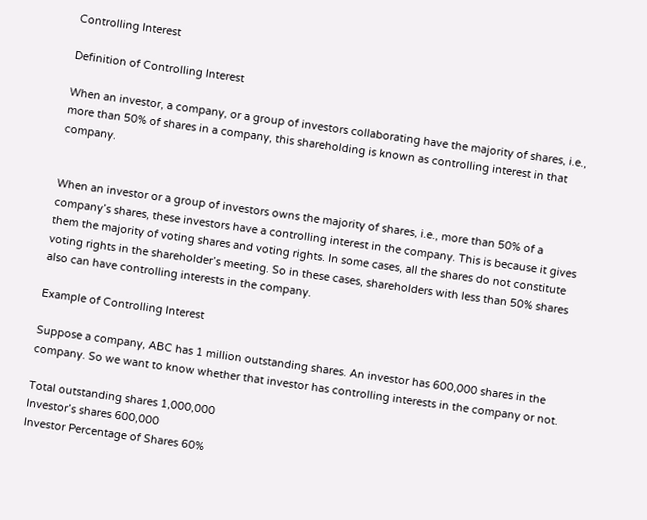Controlling Interest

Definition of Controlling Interest

When an investor, a company, or a group of investors collaborating have the majority of shares, i.e., more than 50% of shares in a company, this shareholding is known as controlling interest in that company.


When an investor or a group of investors owns the majority of shares, i.e., more than 50% of a company’s shares, these investors have a controlling interest in the company. This is because it gives them the majority of voting shares and voting rights. In some cases, all the shares do not constitute voting rights in the shareholder’s meeting. So in these cases, shareholders with less than 50% shares also can have controlling interests in the company.

Example of Controlling Interest

Suppose a company, ABC has 1 million outstanding shares. An investor has 600,000 shares in the company. So we want to know whether that investor has controlling interests in the company or not.

Total outstanding shares 1,000,000
Investor’s shares 600,000
Investor Percentage of Shares 60%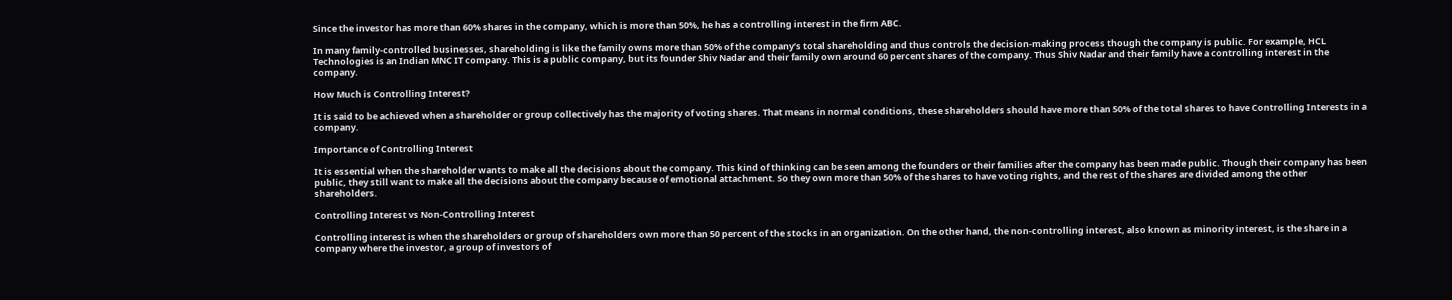Since the investor has more than 60% shares in the company, which is more than 50%, he has a controlling interest in the firm ABC.

In many family-controlled businesses, shareholding is like the family owns more than 50% of the company’s total shareholding and thus controls the decision-making process though the company is public. For example, HCL Technologies is an Indian MNC IT company. This is a public company, but its founder Shiv Nadar and their family own around 60 percent shares of the company. Thus Shiv Nadar and their family have a controlling interest in the company.

How Much is Controlling Interest?

It is said to be achieved when a shareholder or group collectively has the majority of voting shares. That means in normal conditions, these shareholders should have more than 50% of the total shares to have Controlling Interests in a company.

Importance of Controlling Interest

It is essential when the shareholder wants to make all the decisions about the company. This kind of thinking can be seen among the founders or their families after the company has been made public. Though their company has been public, they still want to make all the decisions about the company because of emotional attachment. So they own more than 50% of the shares to have voting rights, and the rest of the shares are divided among the other shareholders.

Controlling Interest vs Non-Controlling Interest

Controlling interest is when the shareholders or group of shareholders own more than 50 percent of the stocks in an organization. On the other hand, the non-controlling interest, also known as minority interest, is the share in a company where the investor, a group of investors of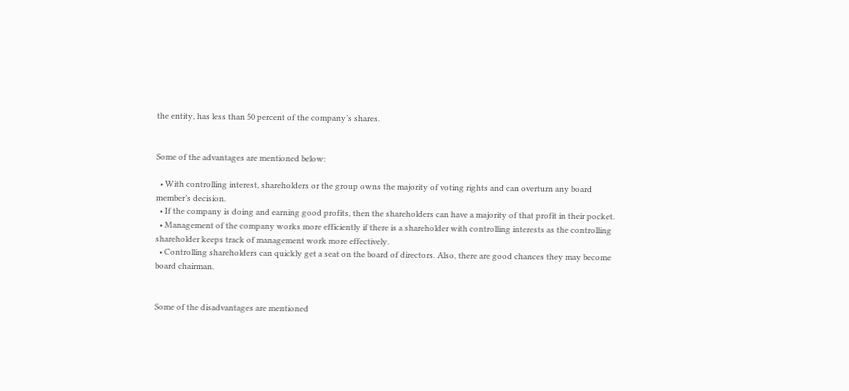the entity, has less than 50 percent of the company’s shares.


Some of the advantages are mentioned below:

  • With controlling interest, shareholders or the group owns the majority of voting rights and can overturn any board member’s decision.
  • If the company is doing and earning good profits, then the shareholders can have a majority of that profit in their pocket.
  • Management of the company works more efficiently if there is a shareholder with controlling interests as the controlling shareholder keeps track of management work more effectively.
  • Controlling shareholders can quickly get a seat on the board of directors. Also, there are good chances they may become board chairman.


Some of the disadvantages are mentioned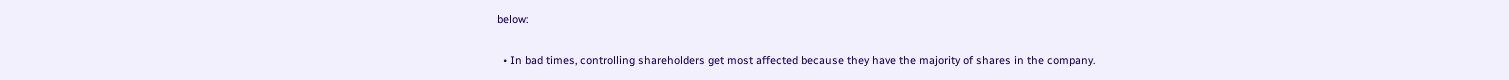below:

  • In bad times, controlling shareholders get most affected because they have the majority of shares in the company.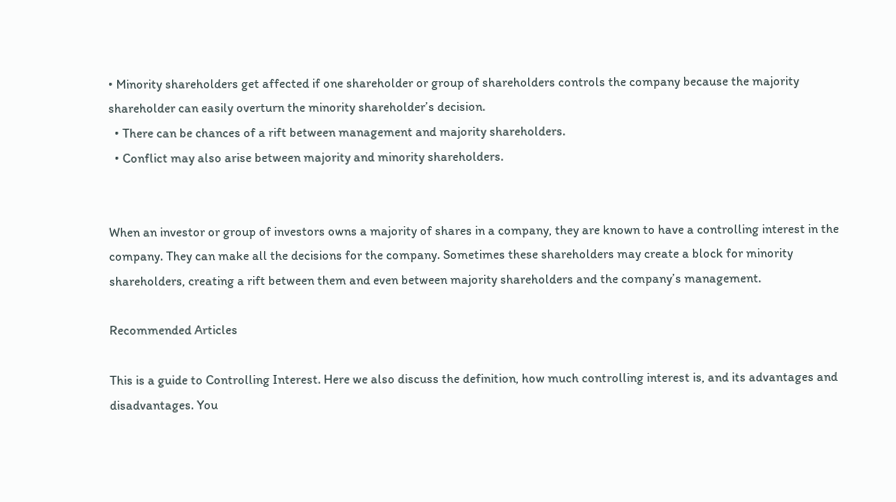• Minority shareholders get affected if one shareholder or group of shareholders controls the company because the majority shareholder can easily overturn the minority shareholder’s decision.
  • There can be chances of a rift between management and majority shareholders.
  • Conflict may also arise between majority and minority shareholders.


When an investor or group of investors owns a majority of shares in a company, they are known to have a controlling interest in the company. They can make all the decisions for the company. Sometimes these shareholders may create a block for minority shareholders, creating a rift between them and even between majority shareholders and the company’s management.

Recommended Articles

This is a guide to Controlling Interest. Here we also discuss the definition, how much controlling interest is, and its advantages and disadvantages. You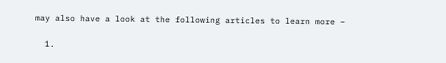may also have a look at the following articles to learn more –

  1.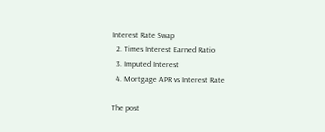Interest Rate Swap
  2. Times Interest Earned Ratio
  3. Imputed Interest
  4. Mortgage APR vs Interest Rate

The post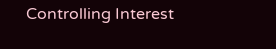Controlling Interest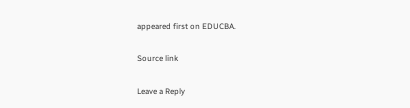appeared first on EDUCBA.

Source link

Leave a Reply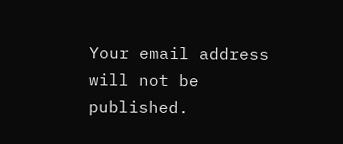Your email address will not be published.